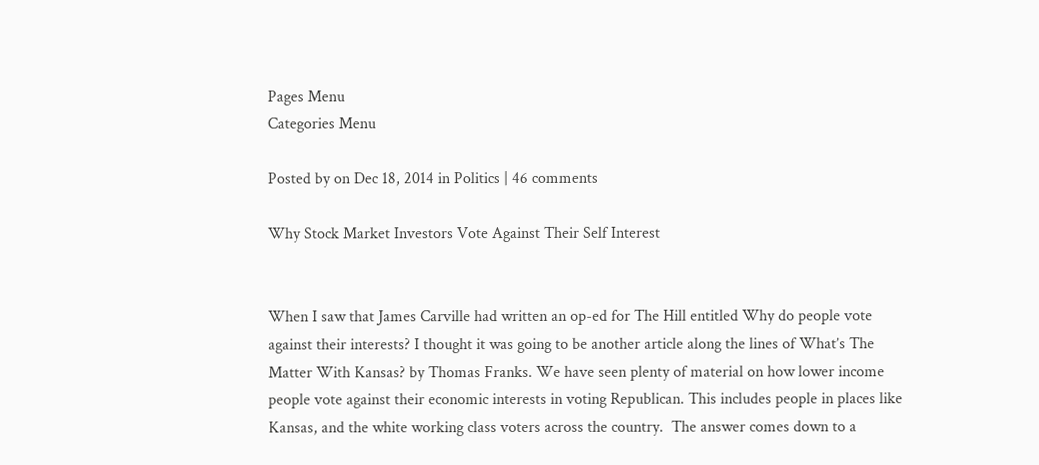Pages Menu
Categories Menu

Posted by on Dec 18, 2014 in Politics | 46 comments

Why Stock Market Investors Vote Against Their Self Interest


When I saw that James Carville had written an op-ed for The Hill entitled Why do people vote against their interests? I thought it was going to be another article along the lines of What’s The Matter With Kansas? by Thomas Franks. We have seen plenty of material on how lower income people vote against their economic interests in voting Republican. This includes people in places like Kansas, and the white working class voters across the country.  The answer comes down to a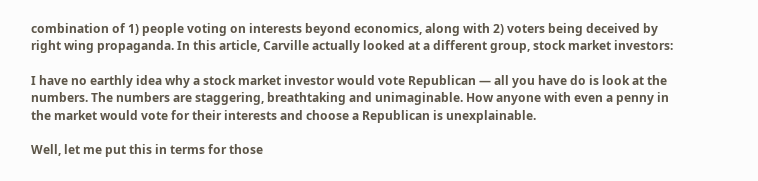combination of 1) people voting on interests beyond economics, along with 2) voters being deceived by right wing propaganda. In this article, Carville actually looked at a different group, stock market investors:

I have no earthly idea why a stock market investor would vote Republican — all you have do is look at the numbers. The numbers are staggering, breathtaking and unimaginable. How anyone with even a penny in the market would vote for their interests and choose a Republican is unexplainable.

Well, let me put this in terms for those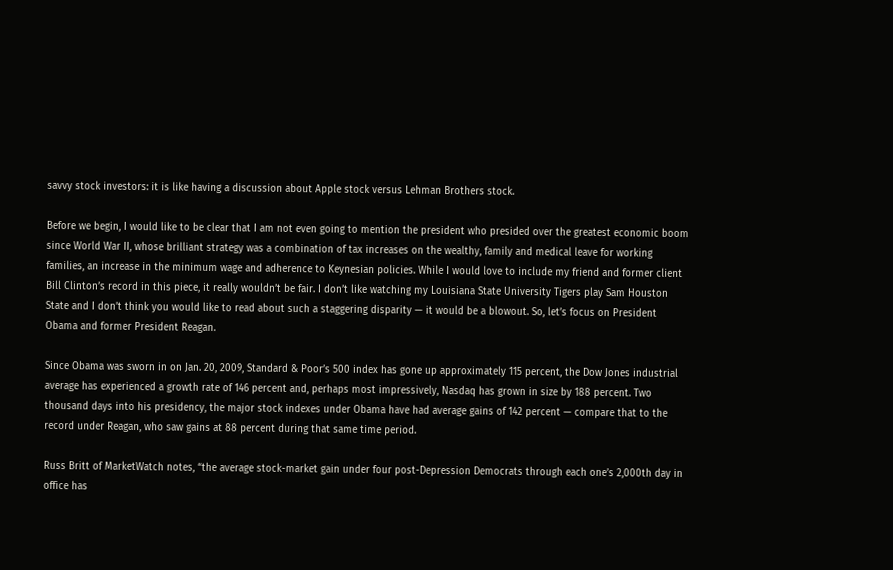savvy stock investors: it is like having a discussion about Apple stock versus Lehman Brothers stock.

Before we begin, I would like to be clear that I am not even going to mention the president who presided over the greatest economic boom since World War II, whose brilliant strategy was a combination of tax increases on the wealthy, family and medical leave for working families, an increase in the minimum wage and adherence to Keynesian policies. While I would love to include my friend and former client Bill Clinton’s record in this piece, it really wouldn’t be fair. I don’t like watching my Louisiana State University Tigers play Sam Houston State and I don’t think you would like to read about such a staggering disparity — it would be a blowout. So, let’s focus on President Obama and former President Reagan.

Since Obama was sworn in on Jan. 20, 2009, Standard & Poor’s 500 index has gone up approximately 115 percent, the Dow Jones industrial average has experienced a growth rate of 146 percent and, perhaps most impressively, Nasdaq has grown in size by 188 percent. Two thousand days into his presidency, the major stock indexes under Obama have had average gains of 142 percent — compare that to the record under Reagan, who saw gains at 88 percent during that same time period.

Russ Britt of MarketWatch notes, “the average stock-market gain under four post-Depression Democrats through each one’s 2,000th day in office has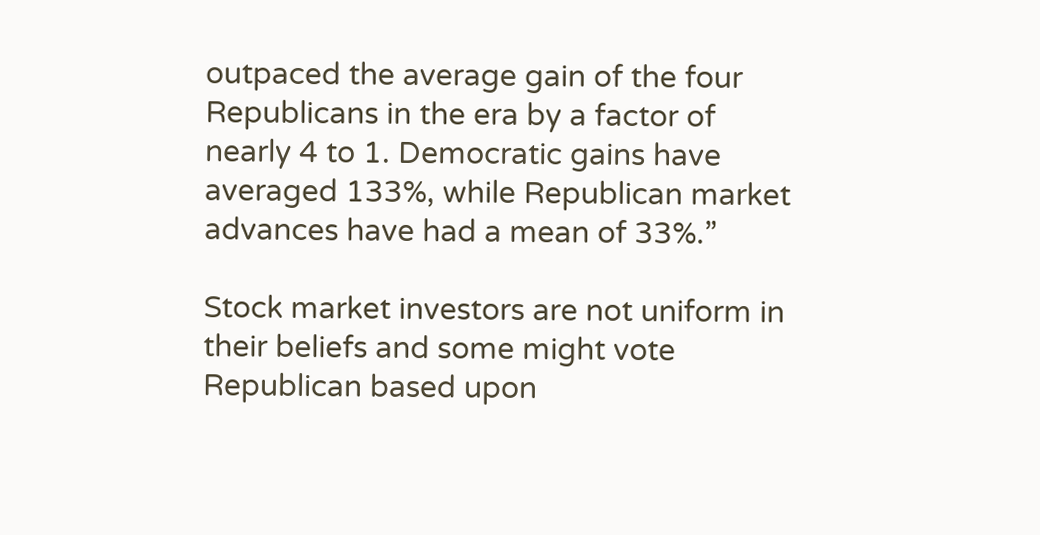outpaced the average gain of the four Republicans in the era by a factor of nearly 4 to 1. Democratic gains have averaged 133%, while Republican market advances have had a mean of 33%.”

Stock market investors are not uniform in their beliefs and some might vote Republican based upon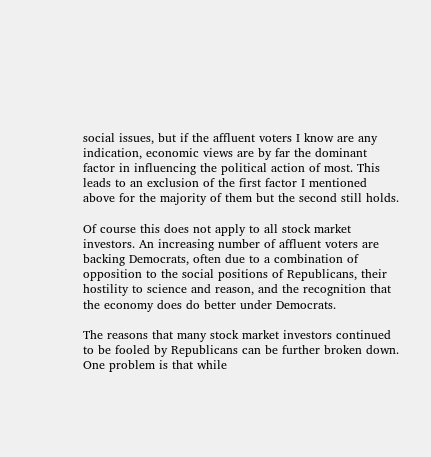social issues, but if the affluent voters I know are any indication, economic views are by far the dominant factor in influencing the political action of most. This leads to an exclusion of the first factor I mentioned above for the majority of them but the second still holds.

Of course this does not apply to all stock market investors. An increasing number of affluent voters are backing Democrats, often due to a combination of opposition to the social positions of Republicans, their hostility to science and reason, and the recognition that the economy does do better under Democrats.

The reasons that many stock market investors continued to be fooled by Republicans can be further broken down. One problem is that while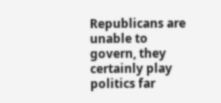Republicans are unable to govern, they certainly play politics far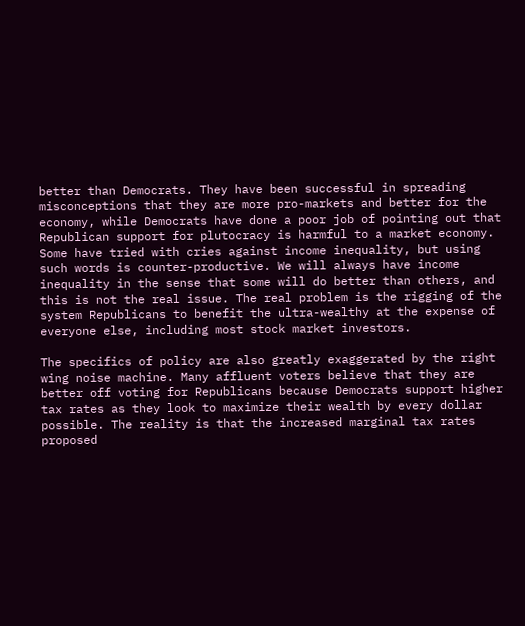better than Democrats. They have been successful in spreading misconceptions that they are more pro-markets and better for the economy, while Democrats have done a poor job of pointing out that Republican support for plutocracy is harmful to a market economy. Some have tried with cries against income inequality, but using such words is counter-productive. We will always have income inequality in the sense that some will do better than others, and this is not the real issue. The real problem is the rigging of the system Republicans to benefit the ultra-wealthy at the expense of everyone else, including most stock market investors.

The specifics of policy are also greatly exaggerated by the right wing noise machine. Many affluent voters believe that they are better off voting for Republicans because Democrats support higher tax rates as they look to maximize their wealth by every dollar possible. The reality is that the increased marginal tax rates proposed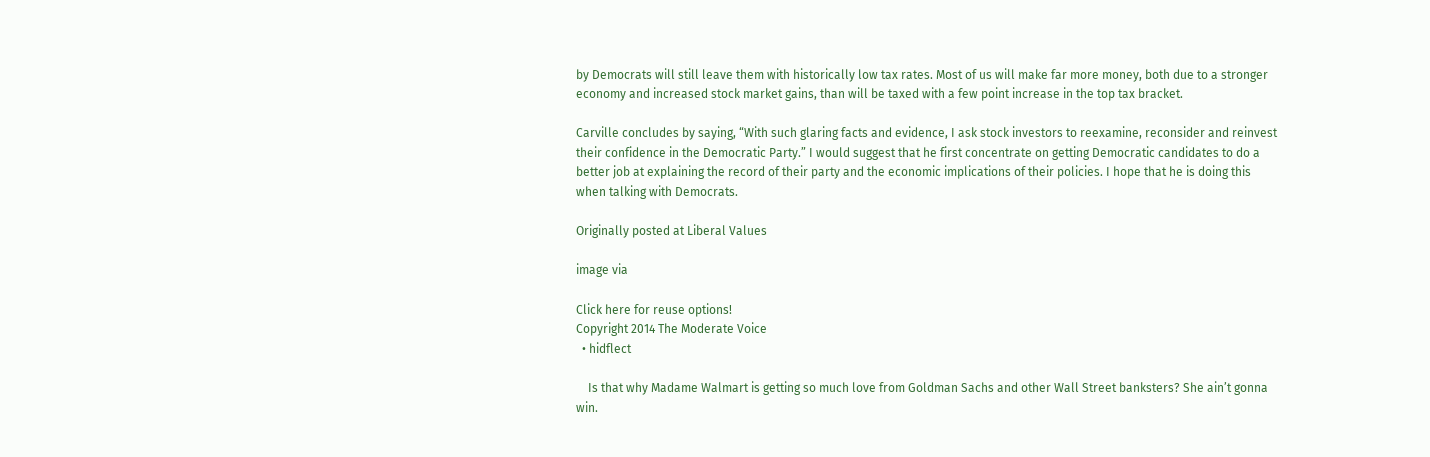by Democrats will still leave them with historically low tax rates. Most of us will make far more money, both due to a stronger economy and increased stock market gains, than will be taxed with a few point increase in the top tax bracket.

Carville concludes by saying, “With such glaring facts and evidence, I ask stock investors to reexamine, reconsider and reinvest their confidence in the Democratic Party.” I would suggest that he first concentrate on getting Democratic candidates to do a better job at explaining the record of their party and the economic implications of their policies. I hope that he is doing this when talking with Democrats.

Originally posted at Liberal Values

image via

Click here for reuse options!
Copyright 2014 The Moderate Voice
  • hidflect

    Is that why Madame Walmart is getting so much love from Goldman Sachs and other Wall Street banksters? She ain’t gonna win.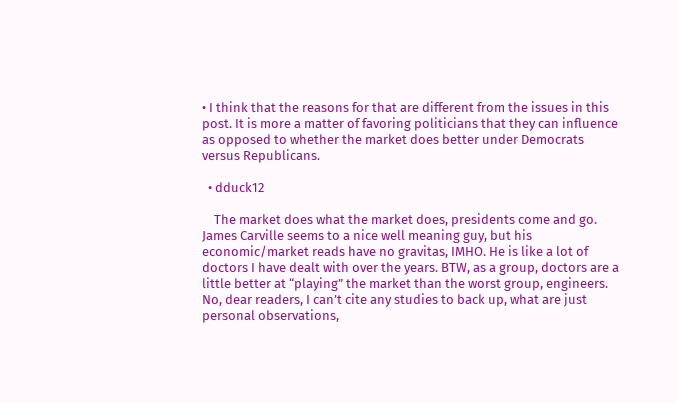• I think that the reasons for that are different from the issues in this post. It is more a matter of favoring politicians that they can influence as opposed to whether the market does better under Democrats versus Republicans.

  • dduck12

    The market does what the market does, presidents come and go. James Carville seems to a nice well meaning guy, but his economic/market reads have no gravitas, IMHO. He is like a lot of doctors I have dealt with over the years. BTW, as a group, doctors are a little better at “playing” the market than the worst group, engineers. No, dear readers, I can’t cite any studies to back up, what are just personal observations,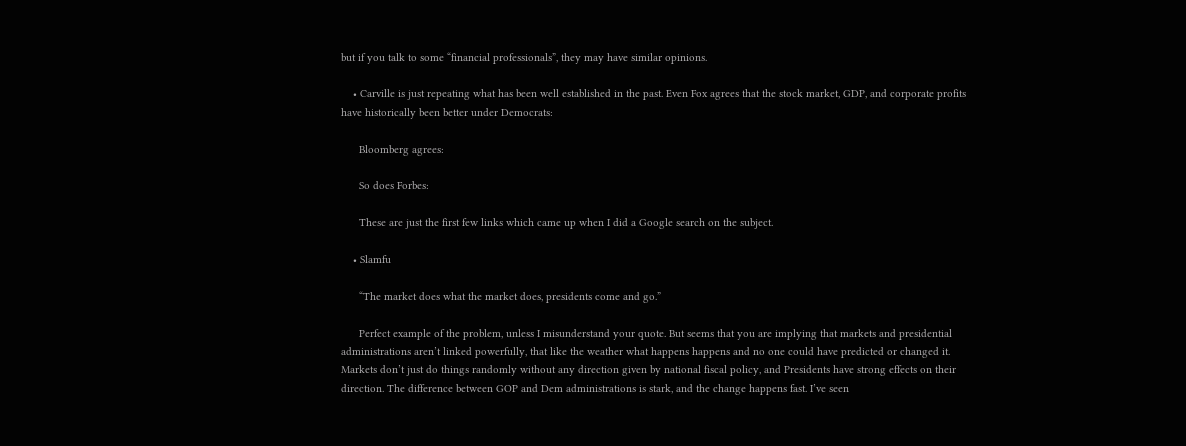but if you talk to some “financial professionals”, they may have similar opinions.

    • Carville is just repeating what has been well established in the past. Even Fox agrees that the stock market, GDP, and corporate profits have historically been better under Democrats:

      Bloomberg agrees:

      So does Forbes:

      These are just the first few links which came up when I did a Google search on the subject.

    • Slamfu

      “The market does what the market does, presidents come and go.”

      Perfect example of the problem, unless I misunderstand your quote. But seems that you are implying that markets and presidential administrations aren’t linked powerfully, that like the weather what happens happens and no one could have predicted or changed it. Markets don’t just do things randomly without any direction given by national fiscal policy, and Presidents have strong effects on their direction. The difference between GOP and Dem administrations is stark, and the change happens fast. I’ve seen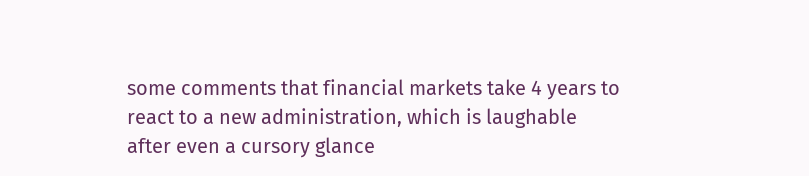some comments that financial markets take 4 years to react to a new administration, which is laughable after even a cursory glance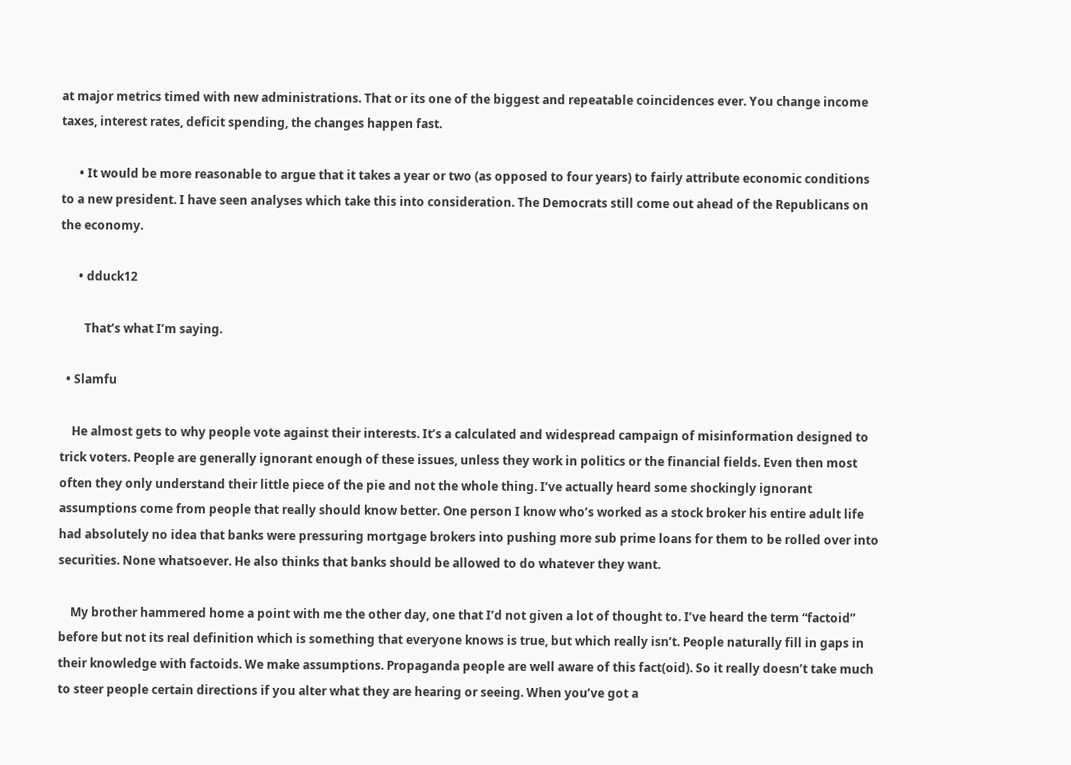at major metrics timed with new administrations. That or its one of the biggest and repeatable coincidences ever. You change income taxes, interest rates, deficit spending, the changes happen fast.

      • It would be more reasonable to argue that it takes a year or two (as opposed to four years) to fairly attribute economic conditions to a new president. I have seen analyses which take this into consideration. The Democrats still come out ahead of the Republicans on the economy.

      • dduck12

        That’s what I’m saying.

  • Slamfu

    He almost gets to why people vote against their interests. It’s a calculated and widespread campaign of misinformation designed to trick voters. People are generally ignorant enough of these issues, unless they work in politics or the financial fields. Even then most often they only understand their little piece of the pie and not the whole thing. I’ve actually heard some shockingly ignorant assumptions come from people that really should know better. One person I know who’s worked as a stock broker his entire adult life had absolutely no idea that banks were pressuring mortgage brokers into pushing more sub prime loans for them to be rolled over into securities. None whatsoever. He also thinks that banks should be allowed to do whatever they want.

    My brother hammered home a point with me the other day, one that I’d not given a lot of thought to. I’ve heard the term “factoid” before but not its real definition which is something that everyone knows is true, but which really isn’t. People naturally fill in gaps in their knowledge with factoids. We make assumptions. Propaganda people are well aware of this fact(oid). So it really doesn’t take much to steer people certain directions if you alter what they are hearing or seeing. When you’ve got a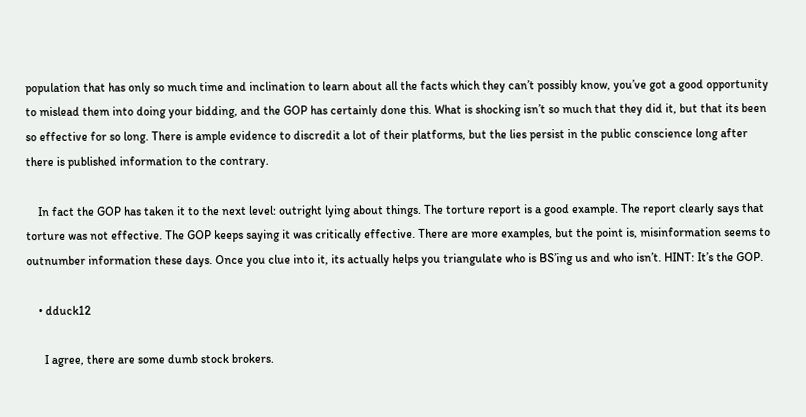population that has only so much time and inclination to learn about all the facts which they can’t possibly know, you’ve got a good opportunity to mislead them into doing your bidding, and the GOP has certainly done this. What is shocking isn’t so much that they did it, but that its been so effective for so long. There is ample evidence to discredit a lot of their platforms, but the lies persist in the public conscience long after there is published information to the contrary.

    In fact the GOP has taken it to the next level: outright lying about things. The torture report is a good example. The report clearly says that torture was not effective. The GOP keeps saying it was critically effective. There are more examples, but the point is, misinformation seems to outnumber information these days. Once you clue into it, its actually helps you triangulate who is BS’ing us and who isn’t. HINT: It’s the GOP.

    • dduck12

      I agree, there are some dumb stock brokers.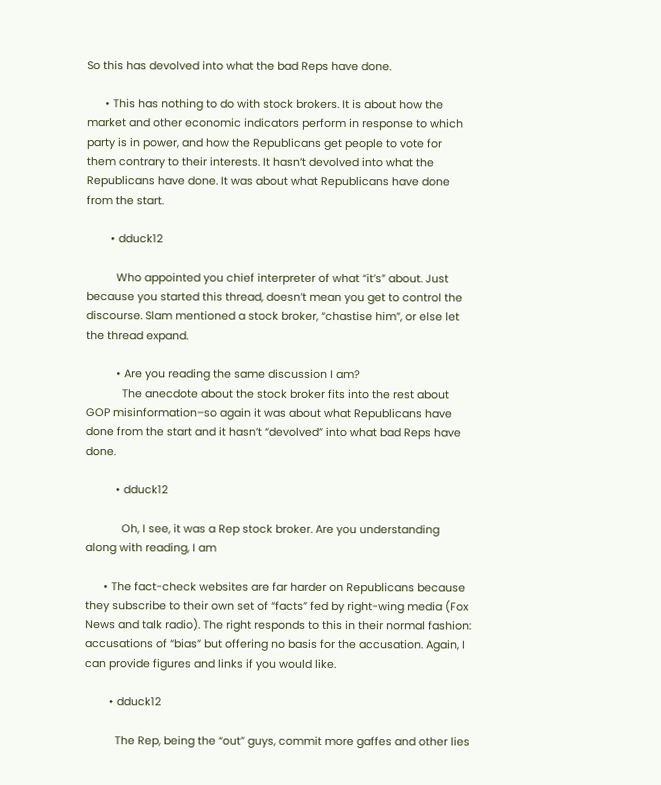So this has devolved into what the bad Reps have done.

      • This has nothing to do with stock brokers. It is about how the market and other economic indicators perform in response to which party is in power, and how the Republicans get people to vote for them contrary to their interests. It hasn’t devolved into what the Republicans have done. It was about what Republicans have done from the start.

        • dduck12

          Who appointed you chief interpreter of what “it’s” about. Just because you started this thread, doesn’t mean you get to control the discourse. Slam mentioned a stock broker, “chastise him”, or else let the thread expand.

          • Are you reading the same discussion I am?
            The anecdote about the stock broker fits into the rest about GOP misinformation–so again it was about what Republicans have done from the start and it hasn’t “devolved” into what bad Reps have done.

          • dduck12

            Oh, I see, it was a Rep stock broker. Are you understanding along with reading, I am

      • The fact-check websites are far harder on Republicans because they subscribe to their own set of “facts” fed by right-wing media (Fox News and talk radio). The right responds to this in their normal fashion: accusations of “bias” but offering no basis for the accusation. Again, I can provide figures and links if you would like.

        • dduck12

          The Rep, being the “out” guys, commit more gaffes and other lies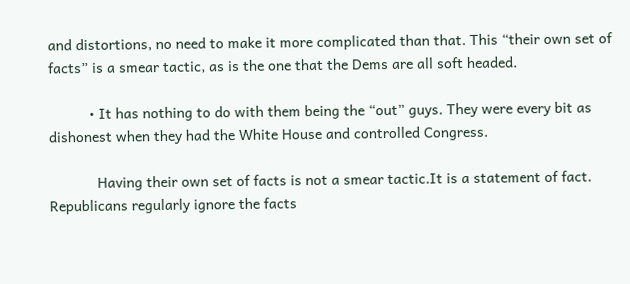and distortions, no need to make it more complicated than that. This “their own set of facts” is a smear tactic, as is the one that the Dems are all soft headed.

          • It has nothing to do with them being the “out” guys. They were every bit as dishonest when they had the White House and controlled Congress.

            Having their own set of facts is not a smear tactic.It is a statement of fact. Republicans regularly ignore the facts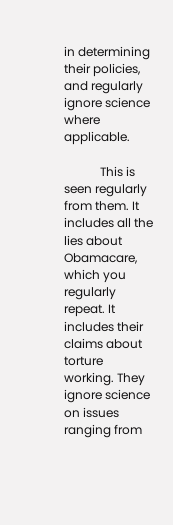in determining their policies, and regularly ignore science where applicable.

            This is seen regularly from them. It includes all the lies about Obamacare, which you regularly repeat. It includes their claims about torture working. They ignore science on issues ranging from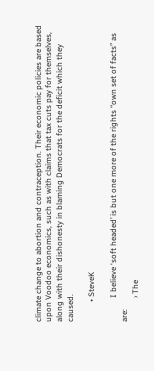climate change to abortion and contraception. Their economic policies are based upon Voodoo economics, such as with claims that tax cuts pay for themselves, along with their dishonesty in blaming Democrats for the deficit which they caused.

          • SteveK

            I believe ‘soft headed’ is but one more of the rights “own set of facts” as are:
            › The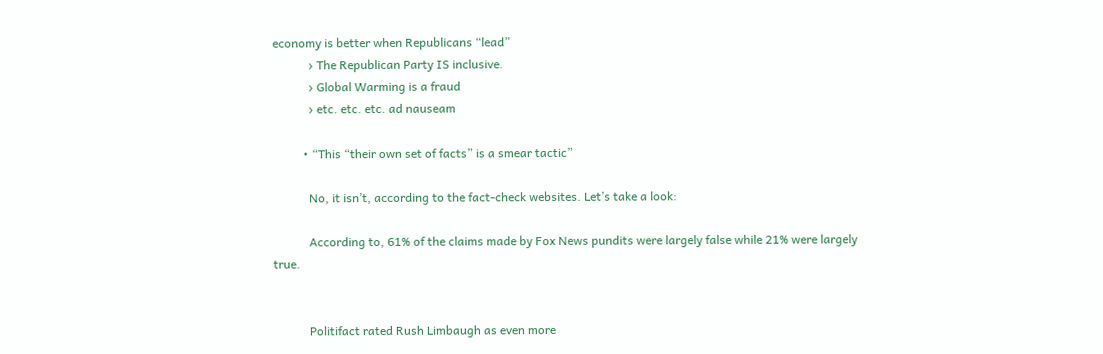economy is better when Republicans “lead”
            › The Republican Party IS inclusive.
            › Global Warming is a fraud
            › etc. etc. etc. ad nauseam

          • “This “their own set of facts” is a smear tactic”

            No, it isn’t, according to the fact-check websites. Let’s take a look:

            According to, 61% of the claims made by Fox News pundits were largely false while 21% were largely true.


            Politifact rated Rush Limbaugh as even more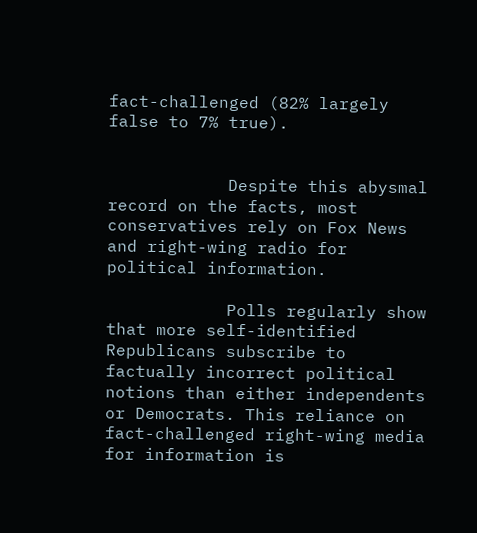fact-challenged (82% largely false to 7% true).


            Despite this abysmal record on the facts, most conservatives rely on Fox News and right-wing radio for political information.

            Polls regularly show that more self-identified Republicans subscribe to factually incorrect political notions than either independents or Democrats. This reliance on fact-challenged right-wing media for information is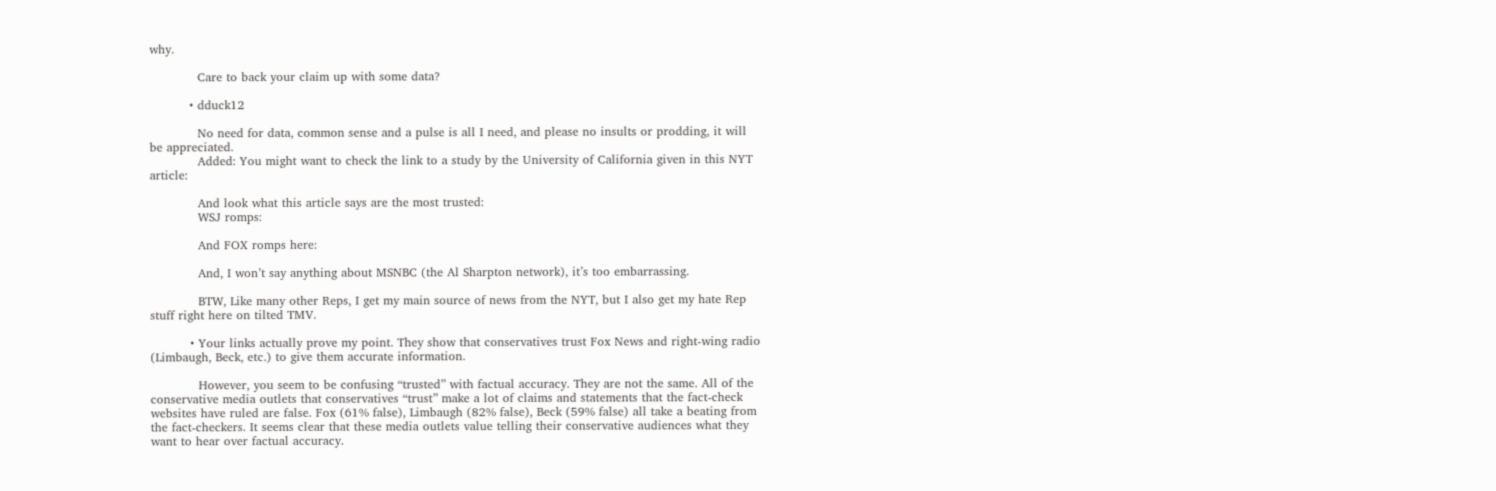why.

            Care to back your claim up with some data?

          • dduck12

            No need for data, common sense and a pulse is all I need, and please no insults or prodding, it will be appreciated.
            Added: You might want to check the link to a study by the University of California given in this NYT article:

            And look what this article says are the most trusted:
            WSJ romps:

            And FOX romps here:

            And, I won’t say anything about MSNBC (the Al Sharpton network), it’s too embarrassing.

            BTW, Like many other Reps, I get my main source of news from the NYT, but I also get my hate Rep stuff right here on tilted TMV.

          • Your links actually prove my point. They show that conservatives trust Fox News and right-wing radio (Limbaugh, Beck, etc.) to give them accurate information.

            However, you seem to be confusing “trusted” with factual accuracy. They are not the same. All of the conservative media outlets that conservatives “trust” make a lot of claims and statements that the fact-check websites have ruled are false. Fox (61% false), Limbaugh (82% false), Beck (59% false) all take a beating from the fact-checkers. It seems clear that these media outlets value telling their conservative audiences what they want to hear over factual accuracy.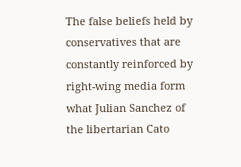The false beliefs held by conservatives that are constantly reinforced by right-wing media form what Julian Sanchez of the libertarian Cato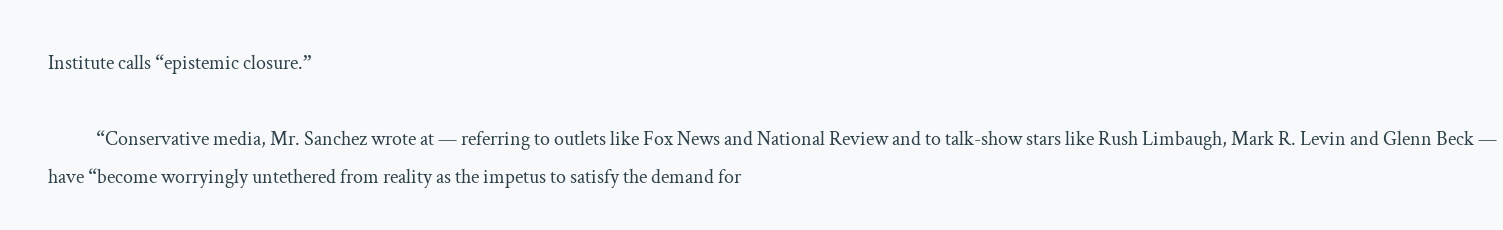Institute calls “epistemic closure.”

            “Conservative media, Mr. Sanchez wrote at — referring to outlets like Fox News and National Review and to talk-show stars like Rush Limbaugh, Mark R. Levin and Glenn Beck — have “become worryingly untethered from reality as the impetus to satisfy the demand for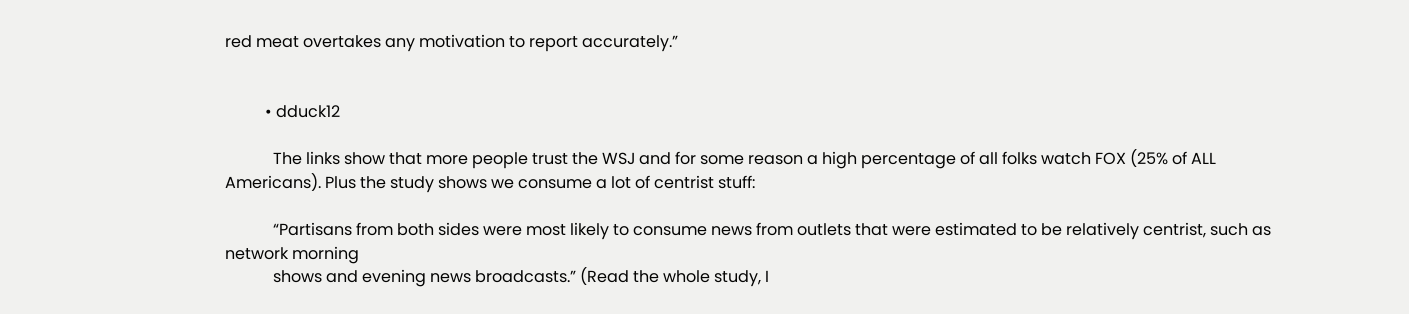red meat overtakes any motivation to report accurately.”


          • dduck12

            The links show that more people trust the WSJ and for some reason a high percentage of all folks watch FOX (25% of ALL Americans). Plus the study shows we consume a lot of centrist stuff:

            “Partisans from both sides were most likely to consume news from outlets that were estimated to be relatively centrist, such as network morning
            shows and evening news broadcasts.” (Read the whole study, I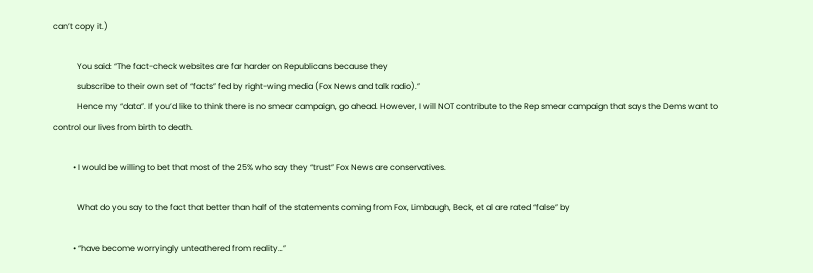can’t copy it.)

            You said: “The fact-check websites are far harder on Republicans because they
            subscribe to their own set of “facts” fed by right-wing media (Fox News and talk radio).”
            Hence my “data”. If you’d like to think there is no smear campaign, go ahead. However, I will NOT contribute to the Rep smear campaign that says the Dems want to control our lives from birth to death.

          • I would be willing to bet that most of the 25% who say they “trust” Fox News are conservatives.

            What do you say to the fact that better than half of the statements coming from Fox, Limbaugh, Beck, et al are rated “false” by

          • “have become worryingly unteathered from reality…”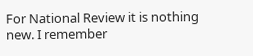For National Review it is nothing new. I remember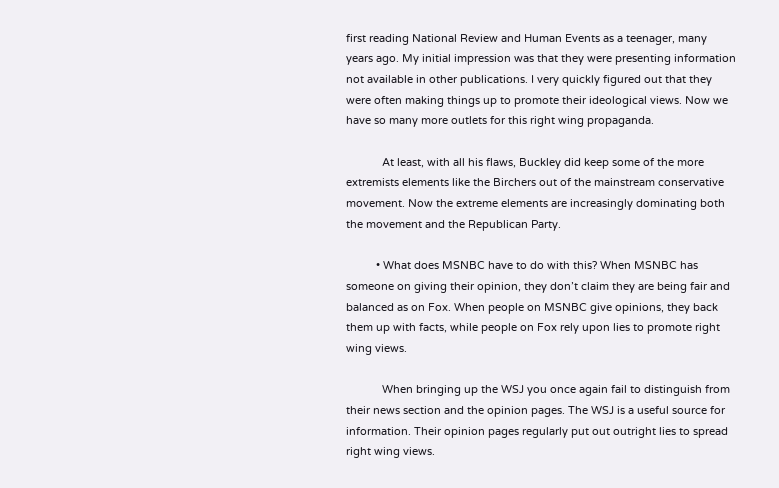first reading National Review and Human Events as a teenager, many years ago. My initial impression was that they were presenting information not available in other publications. I very quickly figured out that they were often making things up to promote their ideological views. Now we have so many more outlets for this right wing propaganda.

            At least, with all his flaws, Buckley did keep some of the more extremists elements like the Birchers out of the mainstream conservative movement. Now the extreme elements are increasingly dominating both the movement and the Republican Party.

          • What does MSNBC have to do with this? When MSNBC has someone on giving their opinion, they don’t claim they are being fair and balanced as on Fox. When people on MSNBC give opinions, they back them up with facts, while people on Fox rely upon lies to promote right wing views.

            When bringing up the WSJ you once again fail to distinguish from their news section and the opinion pages. The WSJ is a useful source for information. Their opinion pages regularly put out outright lies to spread right wing views.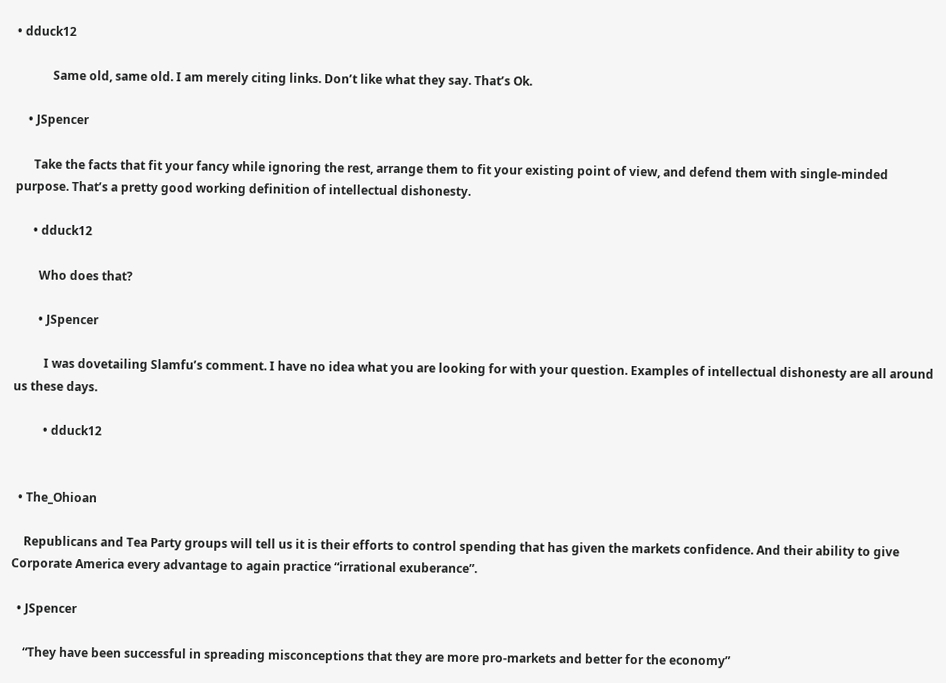• dduck12

            Same old, same old. I am merely citing links. Don’t like what they say. That’s Ok.

    • JSpencer

      Take the facts that fit your fancy while ignoring the rest, arrange them to fit your existing point of view, and defend them with single-minded purpose. That’s a pretty good working definition of intellectual dishonesty.

      • dduck12

        Who does that?

        • JSpencer

          I was dovetailing Slamfu’s comment. I have no idea what you are looking for with your question. Examples of intellectual dishonesty are all around us these days.

          • dduck12


  • The_Ohioan

    Republicans and Tea Party groups will tell us it is their efforts to control spending that has given the markets confidence. And their ability to give Corporate America every advantage to again practice “irrational exuberance”.

  • JSpencer

    “They have been successful in spreading misconceptions that they are more pro-markets and better for the economy”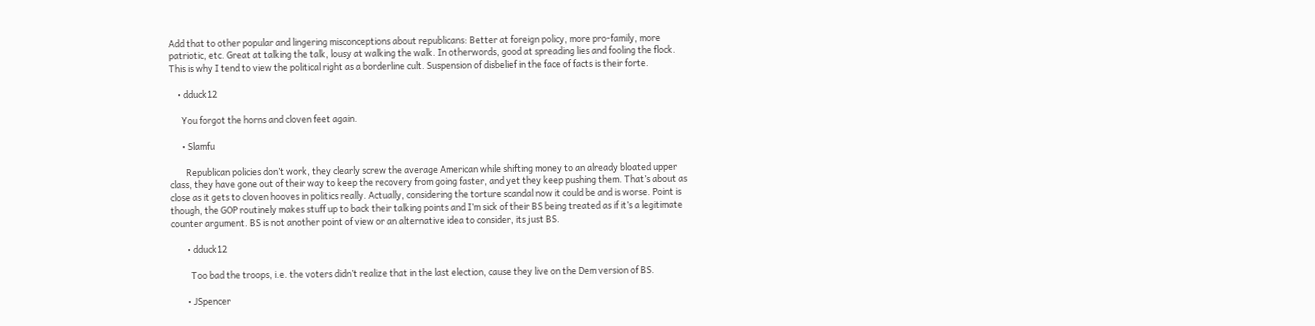Add that to other popular and lingering misconceptions about republicans: Better at foreign policy, more pro-family, more patriotic, etc. Great at talking the talk, lousy at walking the walk. In otherwords, good at spreading lies and fooling the flock. This is why I tend to view the political right as a borderline cult. Suspension of disbelief in the face of facts is their forte.

    • dduck12

      You forgot the horns and cloven feet again.

      • Slamfu

        Republican policies don’t work, they clearly screw the average American while shifting money to an already bloated upper class, they have gone out of their way to keep the recovery from going faster, and yet they keep pushing them. That’s about as close as it gets to cloven hooves in politics really. Actually, considering the torture scandal now it could be and is worse. Point is though, the GOP routinely makes stuff up to back their talking points and I’m sick of their BS being treated as if it’s a legitimate counter argument. BS is not another point of view or an alternative idea to consider, its just BS.

        • dduck12

          Too bad the troops, i.e. the voters didn’t realize that in the last election, cause they live on the Dem version of BS.

        • JSpencer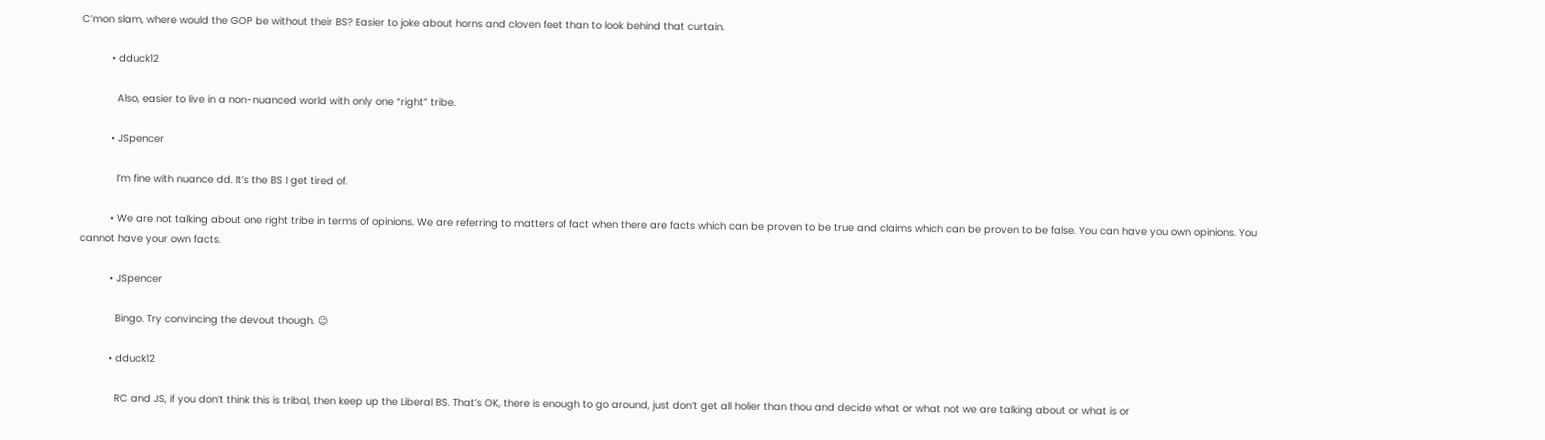C’mon slam, where would the GOP be without their BS? Easier to joke about horns and cloven feet than to look behind that curtain.

          • dduck12

            Also, easier to live in a non-nuanced world with only one “right” tribe.

          • JSpencer

            I’m fine with nuance dd. It’s the BS I get tired of.

          • We are not talking about one right tribe in terms of opinions. We are referring to matters of fact when there are facts which can be proven to be true and claims which can be proven to be false. You can have you own opinions. You cannot have your own facts.

          • JSpencer

            Bingo. Try convincing the devout though. 😉

          • dduck12

            RC and JS, if you don’t think this is tribal, then keep up the Liberal BS. That’s OK, there is enough to go around, just don’t get all holier than thou and decide what or what not we are talking about or what is or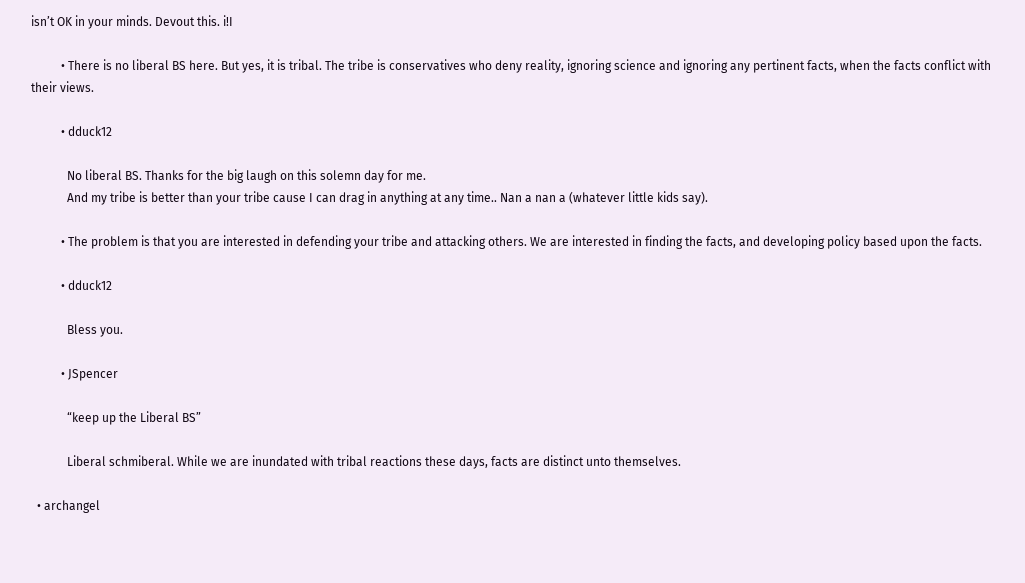isn’t OK in your minds. Devout this. i!I

          • There is no liberal BS here. But yes, it is tribal. The tribe is conservatives who deny reality, ignoring science and ignoring any pertinent facts, when the facts conflict with their views.

          • dduck12

            No liberal BS. Thanks for the big laugh on this solemn day for me.
            And my tribe is better than your tribe cause I can drag in anything at any time.. Nan a nan a (whatever little kids say).

          • The problem is that you are interested in defending your tribe and attacking others. We are interested in finding the facts, and developing policy based upon the facts.

          • dduck12

            Bless you.

          • JSpencer

            “keep up the Liberal BS”

            Liberal schmiberal. While we are inundated with tribal reactions these days, facts are distinct unto themselves.

  • archangel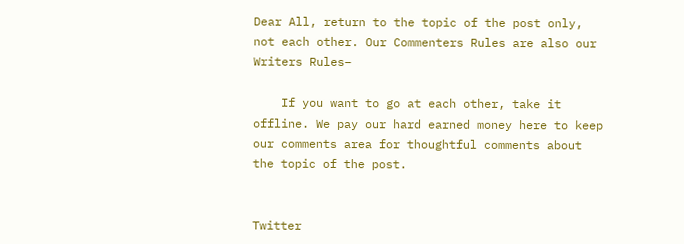Dear All, return to the topic of the post only, not each other. Our Commenters Rules are also our Writers Rules–

    If you want to go at each other, take it offline. We pay our hard earned money here to keep our comments area for thoughtful comments about the topic of the post.


Twitter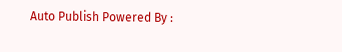Auto Publish Powered By :